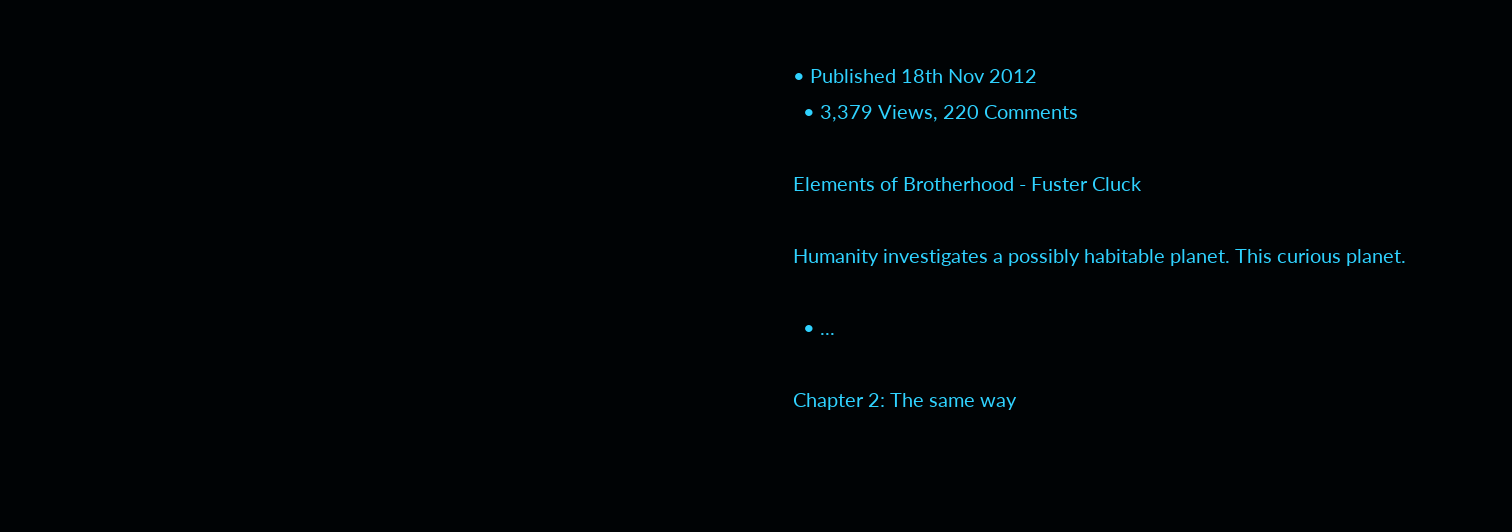• Published 18th Nov 2012
  • 3,379 Views, 220 Comments

Elements of Brotherhood - Fuster Cluck

Humanity investigates a possibly habitable planet. This curious planet.

  • ...

Chapter 2: The same way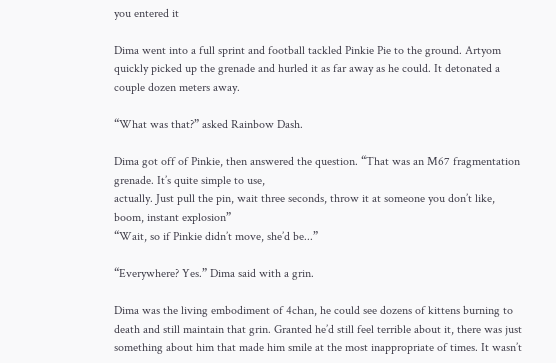you entered it

Dima went into a full sprint and football tackled Pinkie Pie to the ground. Artyom quickly picked up the grenade and hurled it as far away as he could. It detonated a couple dozen meters away.

“What was that?” asked Rainbow Dash.

Dima got off of Pinkie, then answered the question. “That was an M67 fragmentation grenade. It’s quite simple to use,
actually. Just pull the pin, wait three seconds, throw it at someone you don’t like, boom, instant explosion”
“Wait, so if Pinkie didn’t move, she’d be...”

“Everywhere? Yes.” Dima said with a grin.

Dima was the living embodiment of 4chan, he could see dozens of kittens burning to death and still maintain that grin. Granted he’d still feel terrible about it, there was just something about him that made him smile at the most inappropriate of times. It wasn’t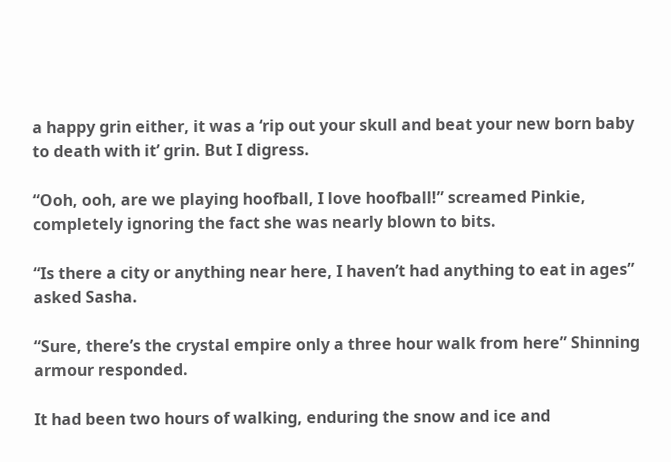a happy grin either, it was a ‘rip out your skull and beat your new born baby to death with it’ grin. But I digress.

“Ooh, ooh, are we playing hoofball, I love hoofball!” screamed Pinkie, completely ignoring the fact she was nearly blown to bits.

“Is there a city or anything near here, I haven’t had anything to eat in ages” asked Sasha.

“Sure, there’s the crystal empire only a three hour walk from here” Shinning armour responded.

It had been two hours of walking, enduring the snow and ice and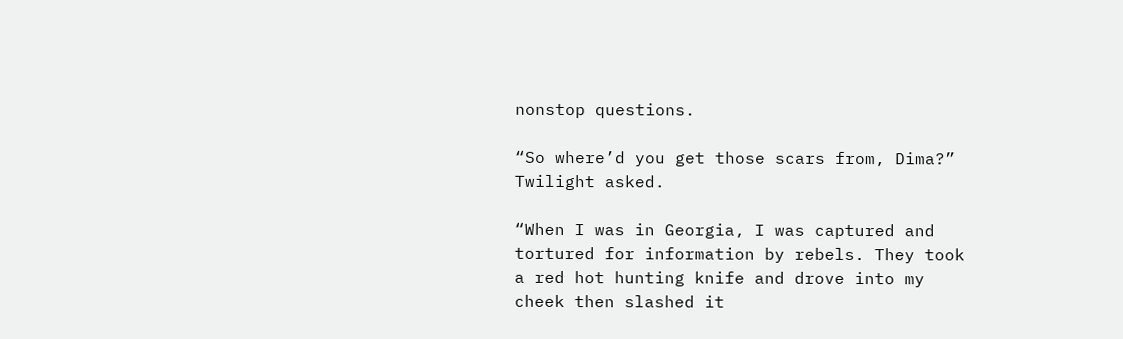nonstop questions.

“So where’d you get those scars from, Dima?” Twilight asked.

“When I was in Georgia, I was captured and tortured for information by rebels. They took a red hot hunting knife and drove into my cheek then slashed it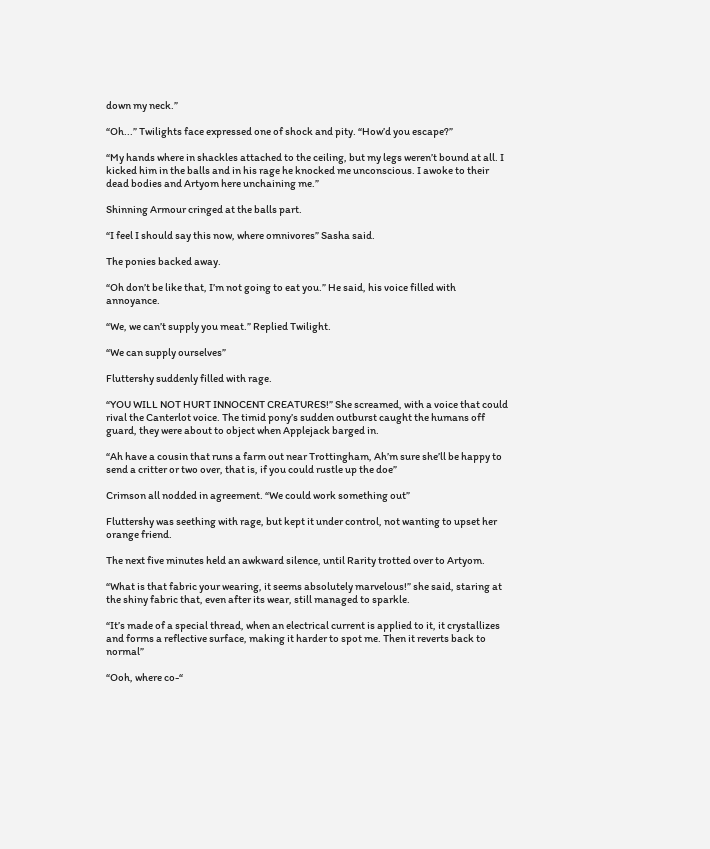down my neck.”

“Oh...” Twilights face expressed one of shock and pity. “How’d you escape?”

“My hands where in shackles attached to the ceiling, but my legs weren’t bound at all. I kicked him in the balls and in his rage he knocked me unconscious. I awoke to their dead bodies and Artyom here unchaining me.”

Shinning Armour cringed at the balls part.

“I feel I should say this now, where omnivores” Sasha said.

The ponies backed away.

“Oh don’t be like that, I’m not going to eat you.” He said, his voice filled with annoyance.

“We, we can’t supply you meat.” Replied Twilight.

“We can supply ourselves”

Fluttershy suddenly filled with rage.

“YOU WILL NOT HURT INNOCENT CREATURES!” She screamed, with a voice that could rival the Canterlot voice. The timid pony’s sudden outburst caught the humans off guard, they were about to object when Applejack barged in.

“Ah have a cousin that runs a farm out near Trottingham, Ah’m sure she’ll be happy to send a critter or two over, that is, if you could rustle up the doe”

Crimson all nodded in agreement. “We could work something out”

Fluttershy was seething with rage, but kept it under control, not wanting to upset her orange friend.

The next five minutes held an awkward silence, until Rarity trotted over to Artyom.

“What is that fabric your wearing, it seems absolutely marvelous!” she said, staring at the shiny fabric that, even after its wear, still managed to sparkle.

“It’s made of a special thread, when an electrical current is applied to it, it crystallizes and forms a reflective surface, making it harder to spot me. Then it reverts back to normal”

“Ooh, where co-“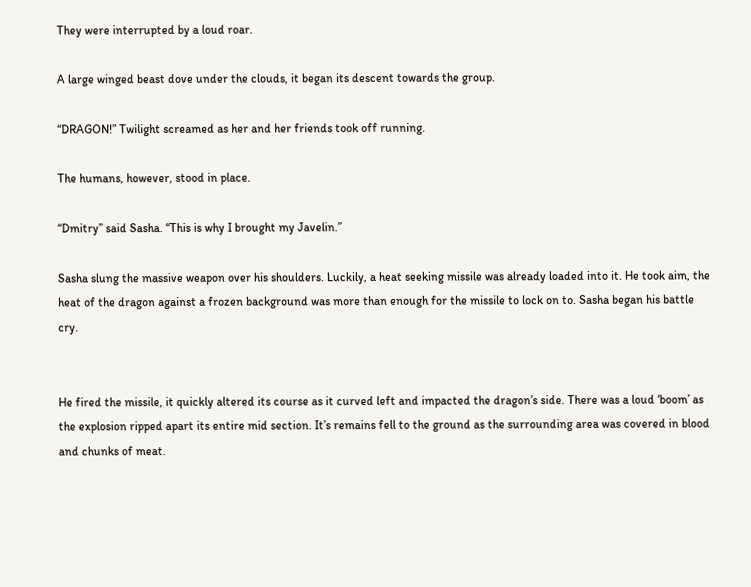They were interrupted by a loud roar.

A large winged beast dove under the clouds, it began its descent towards the group.

“DRAGON!” Twilight screamed as her and her friends took off running.

The humans, however, stood in place.

“Dmitry” said Sasha. “This is why I brought my Javelin.”

Sasha slung the massive weapon over his shoulders. Luckily, a heat seeking missile was already loaded into it. He took aim, the heat of the dragon against a frozen background was more than enough for the missile to lock on to. Sasha began his battle cry.


He fired the missile, it quickly altered its course as it curved left and impacted the dragon’s side. There was a loud ‘boom’ as the explosion ripped apart its entire mid section. It’s remains fell to the ground as the surrounding area was covered in blood and chunks of meat.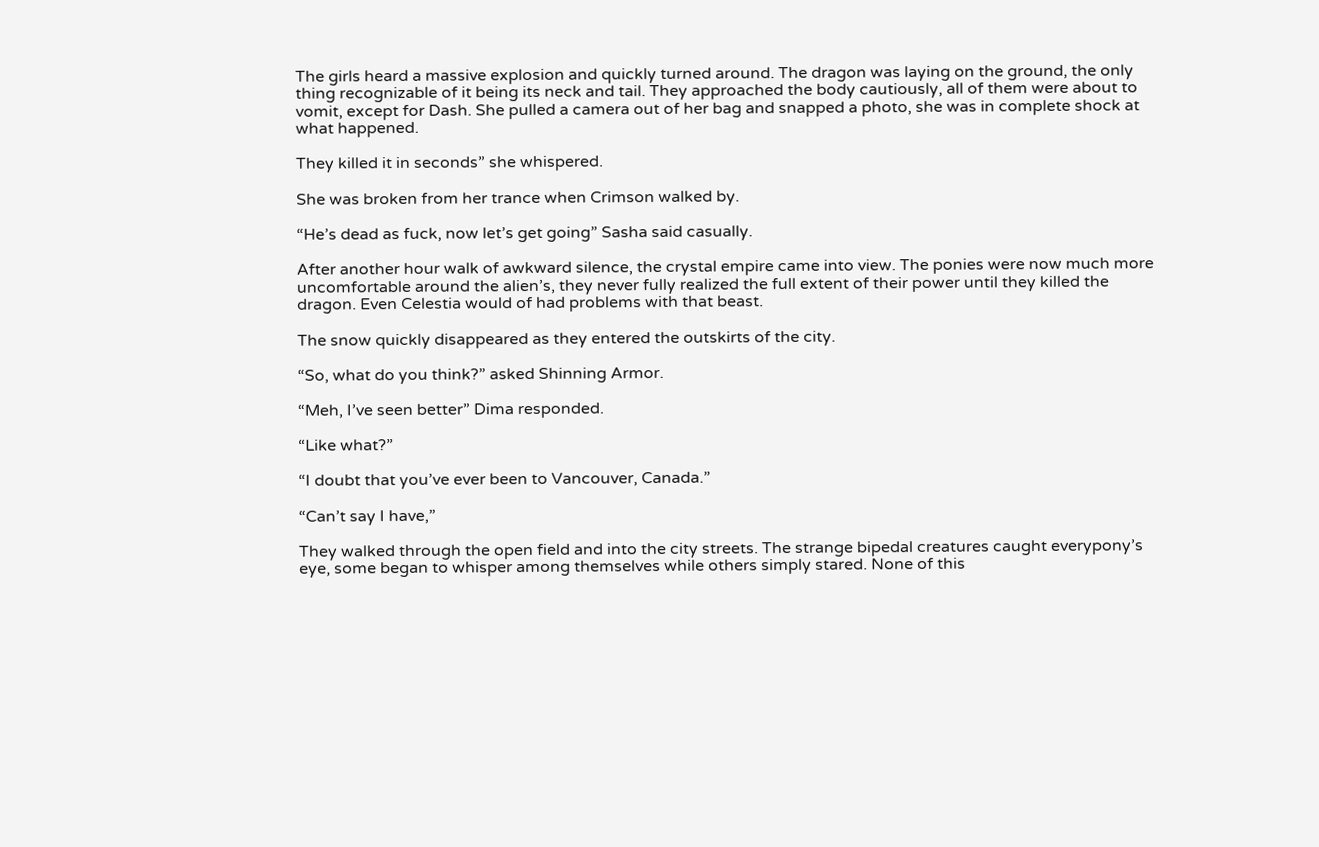The girls heard a massive explosion and quickly turned around. The dragon was laying on the ground, the only thing recognizable of it being its neck and tail. They approached the body cautiously, all of them were about to vomit, except for Dash. She pulled a camera out of her bag and snapped a photo, she was in complete shock at what happened.

They killed it in seconds” she whispered.

She was broken from her trance when Crimson walked by.

“He’s dead as fuck, now let’s get going” Sasha said casually.

After another hour walk of awkward silence, the crystal empire came into view. The ponies were now much more uncomfortable around the alien’s, they never fully realized the full extent of their power until they killed the dragon. Even Celestia would of had problems with that beast.

The snow quickly disappeared as they entered the outskirts of the city.

“So, what do you think?” asked Shinning Armor.

“Meh, I’ve seen better” Dima responded.

“Like what?”

“I doubt that you’ve ever been to Vancouver, Canada.”

“Can’t say I have,”

They walked through the open field and into the city streets. The strange bipedal creatures caught everypony’s eye, some began to whisper among themselves while others simply stared. None of this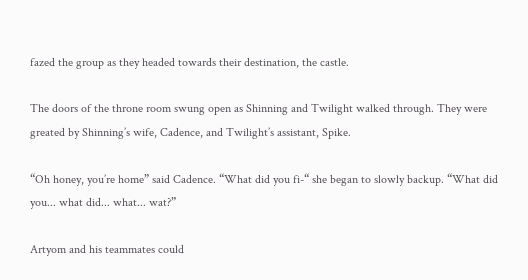fazed the group as they headed towards their destination, the castle.

The doors of the throne room swung open as Shinning and Twilight walked through. They were greated by Shinning’s wife, Cadence, and Twilight’s assistant, Spike.

“Oh honey, you’re home” said Cadence. “What did you fi-“ she began to slowly backup. “What did you... what did... what... wat?”

Artyom and his teammates could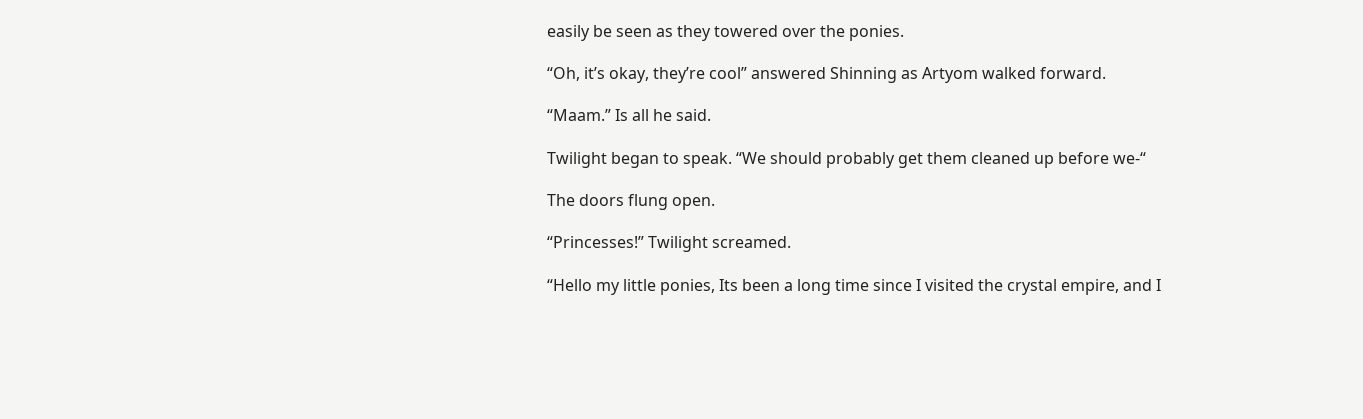easily be seen as they towered over the ponies.

“Oh, it’s okay, they’re cool” answered Shinning as Artyom walked forward.

“Maam.” Is all he said.

Twilight began to speak. “We should probably get them cleaned up before we-“

The doors flung open.

“Princesses!” Twilight screamed.

“Hello my little ponies, Its been a long time since I visited the crystal empire, and I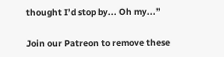thought I’d stop by... Oh my...”

Join our Patreon to remove these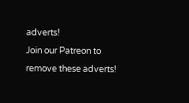adverts!
Join our Patreon to remove these adverts!